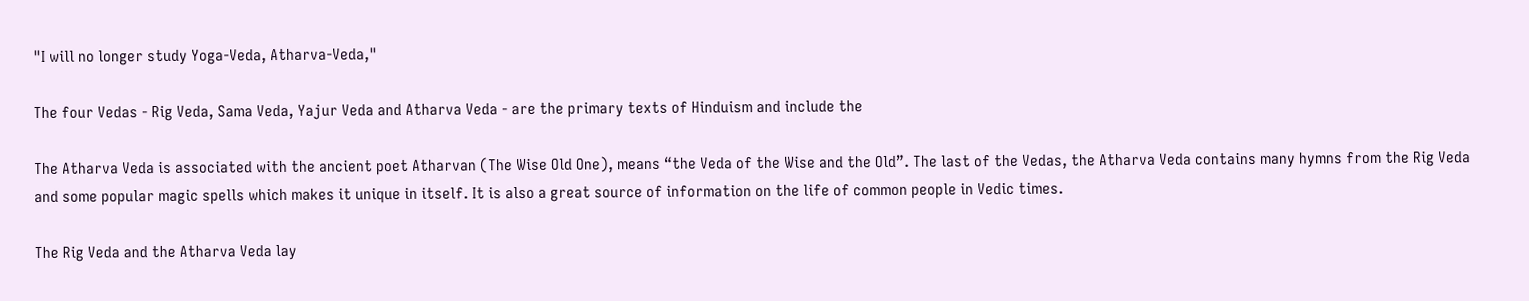"I will no longer study Yoga-Veda, Atharva-Veda,"

The four Vedas - Rig Veda, Sama Veda, Yajur Veda and Atharva Veda - are the primary texts of Hinduism and include the

The Atharva Veda is associated with the ancient poet Atharvan (The Wise Old One), means “the Veda of the Wise and the Old”. The last of the Vedas, the Atharva Veda contains many hymns from the Rig Veda and some popular magic spells which makes it unique in itself. It is also a great source of information on the life of common people in Vedic times.

The Rig Veda and the Atharva Veda lay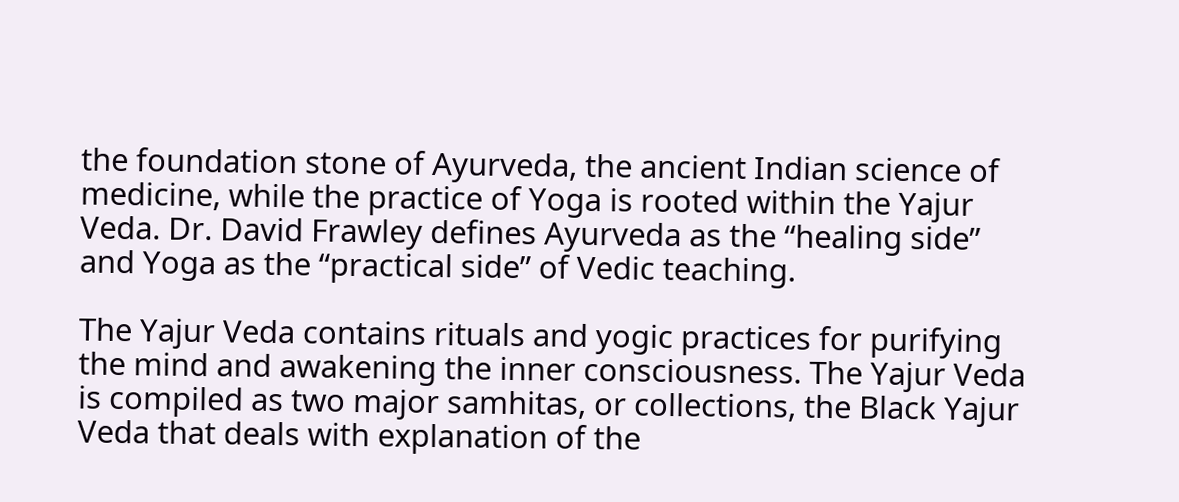the foundation stone of Ayurveda, the ancient Indian science of medicine, while the practice of Yoga is rooted within the Yajur Veda. Dr. David Frawley defines Ayurveda as the “healing side” and Yoga as the “practical side” of Vedic teaching.

The Yajur Veda contains rituals and yogic practices for purifying the mind and awakening the inner consciousness. The Yajur Veda is compiled as two major samhitas, or collections, the Black Yajur Veda that deals with explanation of the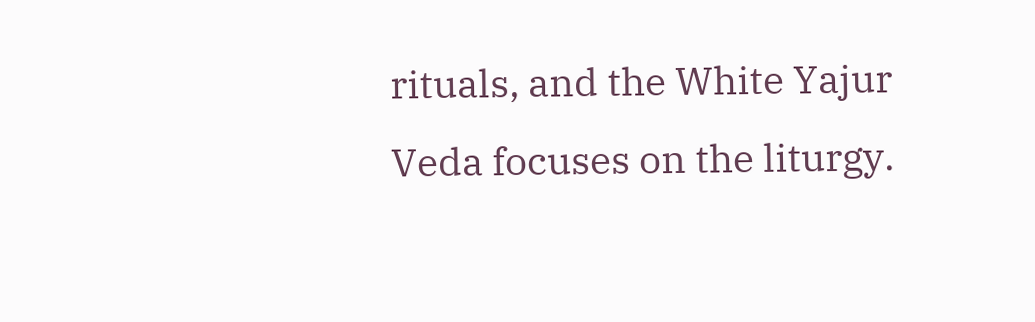rituals, and the White Yajur Veda focuses on the liturgy.